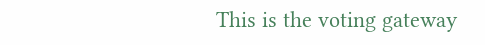This is the voting gateway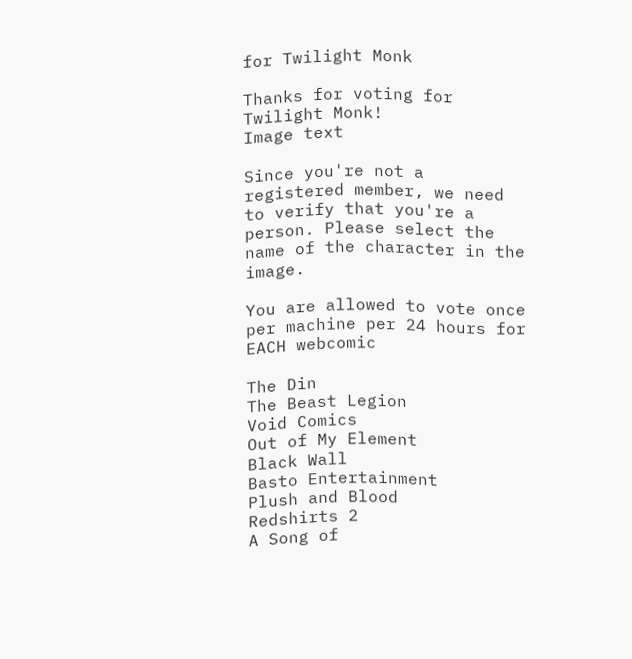for Twilight Monk

Thanks for voting for Twilight Monk!
Image text

Since you're not a registered member, we need to verify that you're a person. Please select the name of the character in the image.

You are allowed to vote once per machine per 24 hours for EACH webcomic

The Din
The Beast Legion
Void Comics
Out of My Element
Black Wall
Basto Entertainment
Plush and Blood
Redshirts 2
A Song of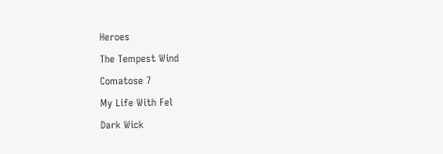Heroes
The Tempest Wind
Comatose 7
My Life With Fel
Dark Wick